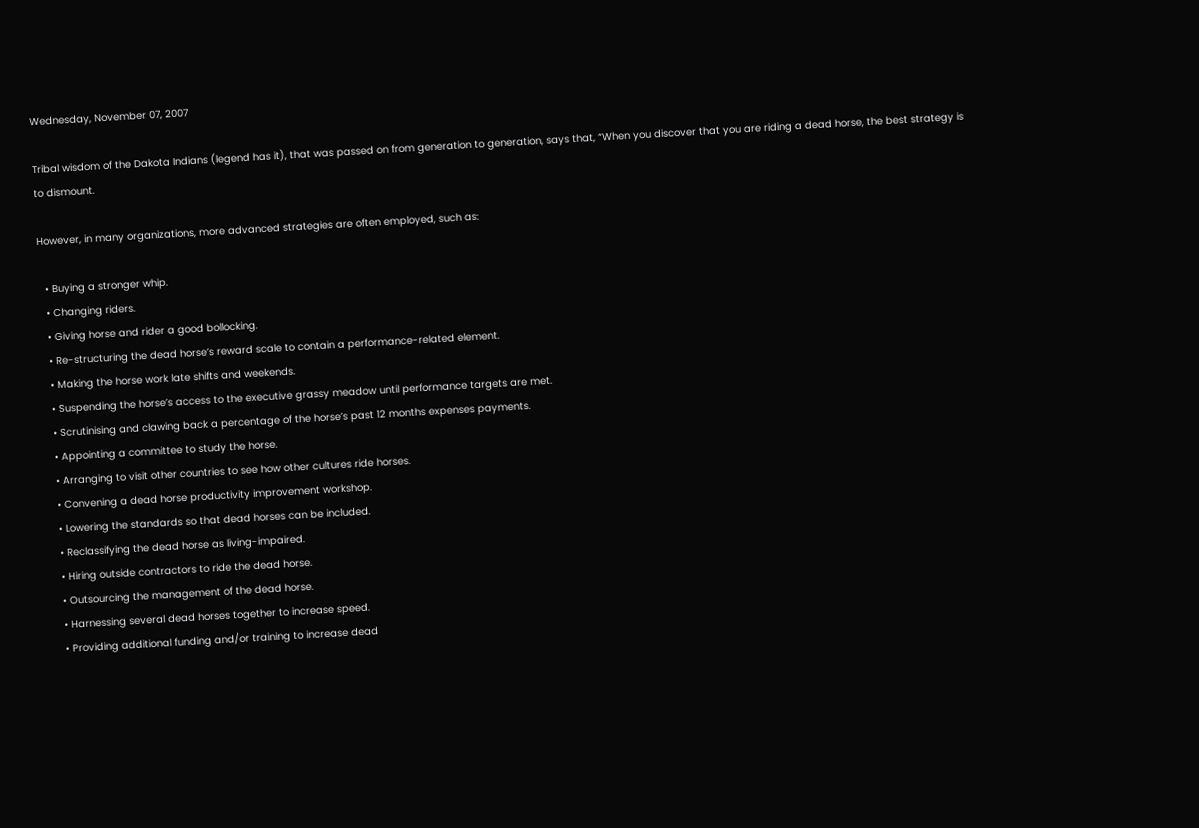Wednesday, November 07, 2007

Tribal wisdom of the Dakota Indians (legend has it), that was passed on from generation to generation, says that, “When you discover that you are riding a dead horse, the best strategy is to dismount.

However, in many organizations, more advanced strategies are often employed, such as:

  • Buying a stronger whip.
  • Changing riders.
  • Giving horse and rider a good bollocking.
  • Re-structuring the dead horse’s reward scale to contain a performance-related element.
  • Making the horse work late shifts and weekends.
  • Suspending the horse’s access to the executive grassy meadow until performance targets are met.
  • Scrutinising and clawing back a percentage of the horse’s past 12 months expenses payments.
  • Appointing a committee to study the horse.
  • Arranging to visit other countries to see how other cultures ride horses.
  • Convening a dead horse productivity improvement workshop.
  • Lowering the standards so that dead horses can be included.
  • Reclassifying the dead horse as living-impaired.
  • Hiring outside contractors to ride the dead horse.
  • Outsourcing the management of the dead horse.
  • Harnessing several dead horses together to increase speed.
  • Providing additional funding and/or training to increase dead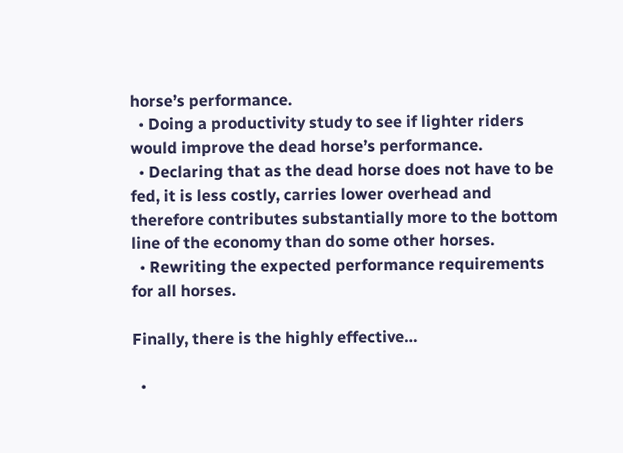horse’s performance.
  • Doing a productivity study to see if lighter riders would improve the dead horse’s performance.
  • Declaring that as the dead horse does not have to be fed, it is less costly, carries lower overhead and therefore contributes substantially more to the bottom line of the economy than do some other horses.
  • Rewriting the expected performance requirements for all horses.

Finally, there is the highly effective…

  •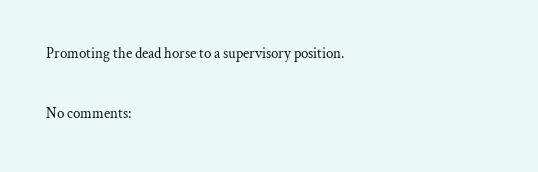Promoting the dead horse to a supervisory position.

No comments: